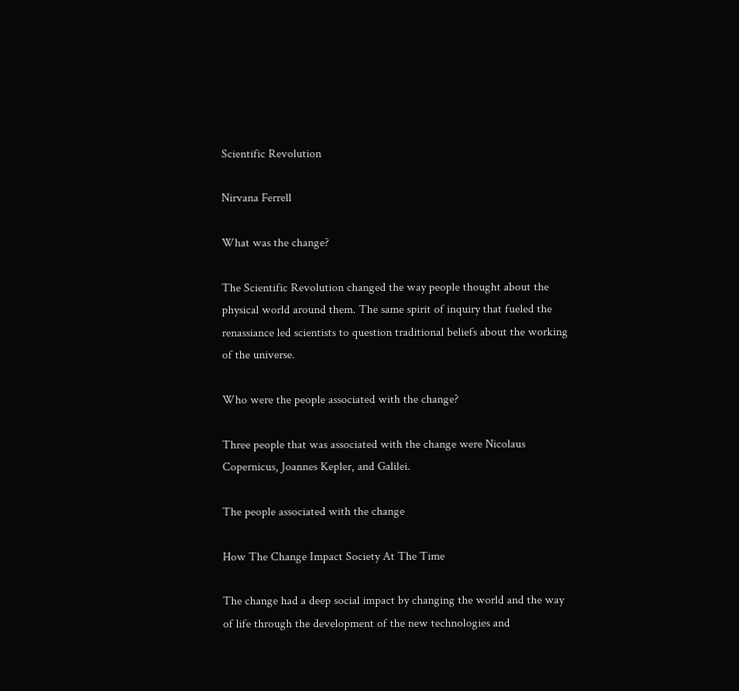Scientific Revolution

Nirvana Ferrell

What was the change?

The Scientific Revolution changed the way people thought about the physical world around them. The same spirit of inquiry that fueled the renassiance led scientists to question traditional beliefs about the working of the universe.

Who were the people associated with the change?

Three people that was associated with the change were Nicolaus Copernicus, Joannes Kepler, and Galilei.

The people associated with the change

How The Change Impact Society At The Time

The change had a deep social impact by changing the world and the way of life through the development of the new technologies and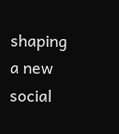shaping a new social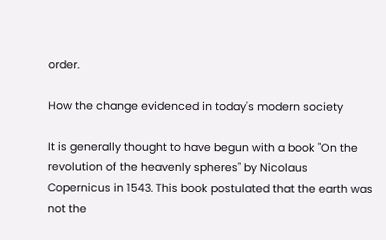order.

How the change evidenced in today's modern society

It is generally thought to have begun with a book "On the revolution of the heavenly spheres" by Nicolaus Copernicus in 1543. This book postulated that the earth was not the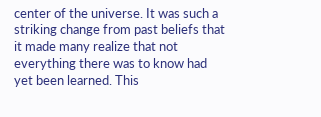center of the universe. It was such a striking change from past beliefs that it made many realize that not everything there was to know had yet been learned. This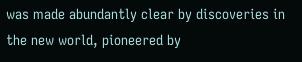was made abundantly clear by discoveries in the new world, pioneered by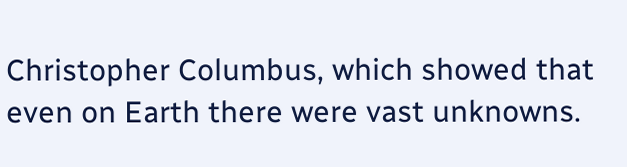Christopher Columbus, which showed that even on Earth there were vast unknowns.